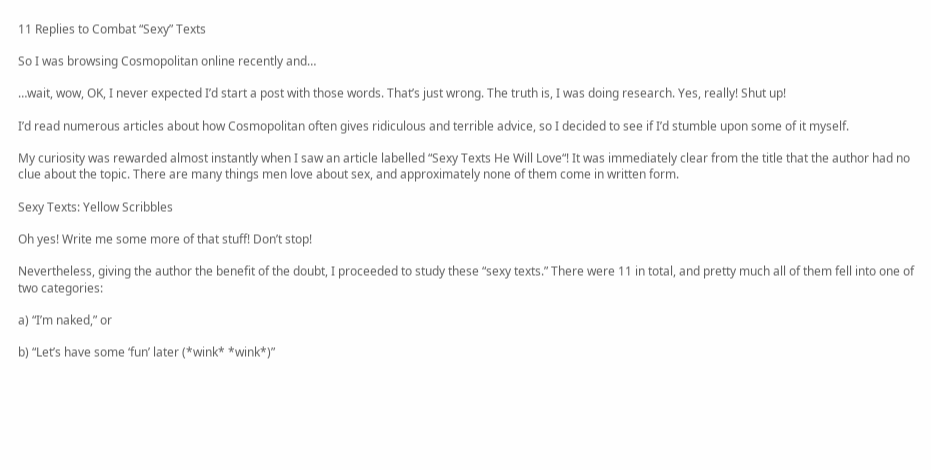11 Replies to Combat “Sexy” Texts

So I was browsing Cosmopolitan online recently and…

…wait, wow, OK, I never expected I’d start a post with those words. That’s just wrong. The truth is, I was doing research. Yes, really! Shut up!

I’d read numerous articles about how Cosmopolitan often gives ridiculous and terrible advice, so I decided to see if I’d stumble upon some of it myself.

My curiosity was rewarded almost instantly when I saw an article labelled “Sexy Texts He Will Love“! It was immediately clear from the title that the author had no clue about the topic. There are many things men love about sex, and approximately none of them come in written form.

Sexy Texts: Yellow Scribbles

Oh yes! Write me some more of that stuff! Don’t stop!

Nevertheless, giving the author the benefit of the doubt, I proceeded to study these “sexy texts.” There were 11 in total, and pretty much all of them fell into one of two categories:

a) “I’m naked,” or

b) “Let’s have some ‘fun’ later (*wink* *wink*)”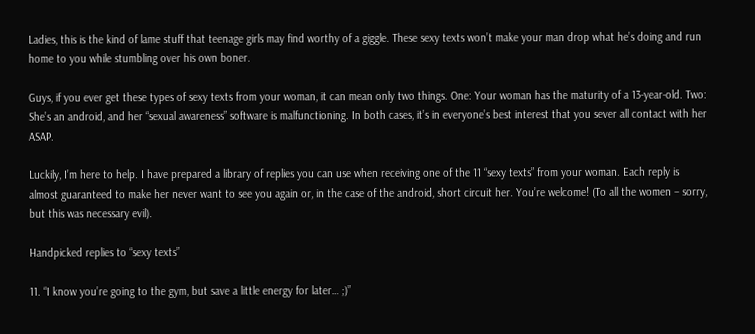Ladies, this is the kind of lame stuff that teenage girls may find worthy of a giggle. These sexy texts won’t make your man drop what he’s doing and run home to you while stumbling over his own boner.

Guys, if you ever get these types of sexy texts from your woman, it can mean only two things. One: Your woman has the maturity of a 13-year-old. Two: She’s an android, and her “sexual awareness” software is malfunctioning. In both cases, it’s in everyone’s best interest that you sever all contact with her ASAP.

Luckily, I’m here to help. I have prepared a library of replies you can use when receiving one of the 11 “sexy texts” from your woman. Each reply is almost guaranteed to make her never want to see you again or, in the case of the android, short circuit her. You’re welcome! (To all the women – sorry, but this was necessary evil).

Handpicked replies to “sexy texts”

11. “I know you’re going to the gym, but save a little energy for later… ;)”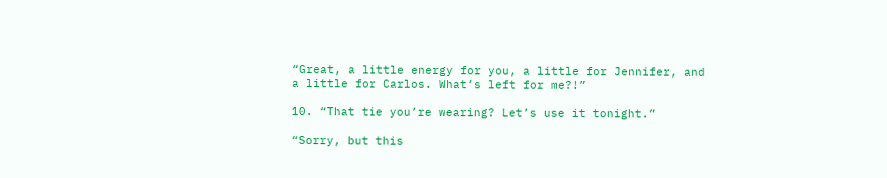“Great, a little energy for you, a little for Jennifer, and a little for Carlos. What’s left for me?!”

10. “That tie you’re wearing? Let’s use it tonight.”

“Sorry, but this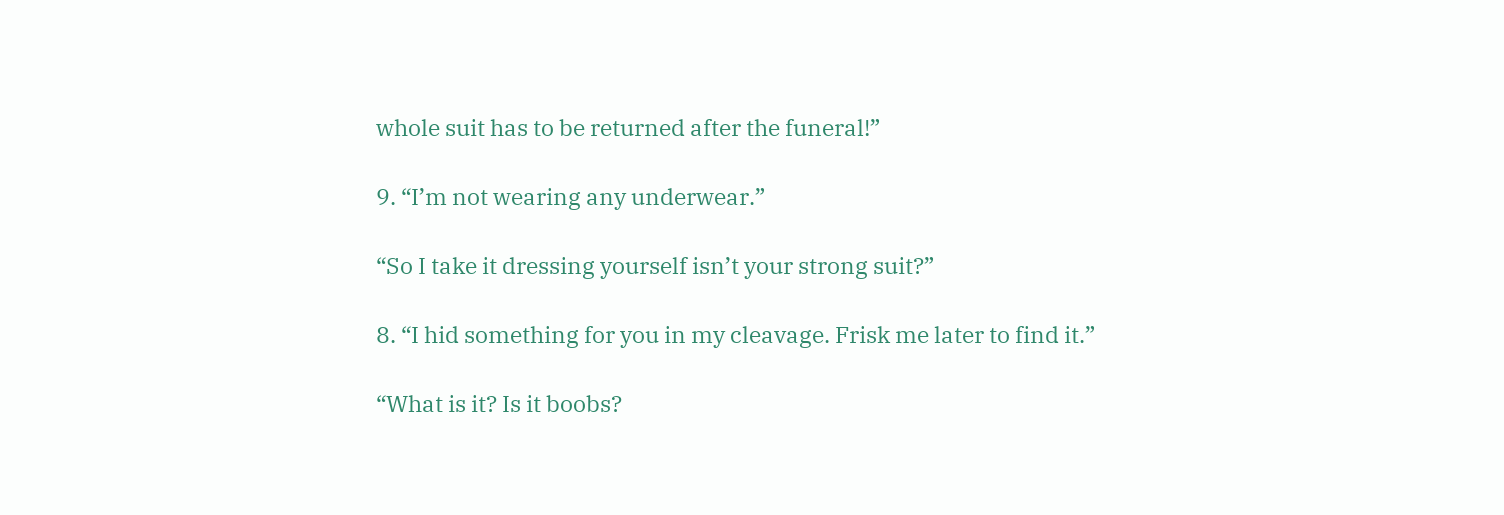whole suit has to be returned after the funeral!”

9. “I’m not wearing any underwear.”

“So I take it dressing yourself isn’t your strong suit?”

8. “I hid something for you in my cleavage. Frisk me later to find it.”

“What is it? Is it boobs?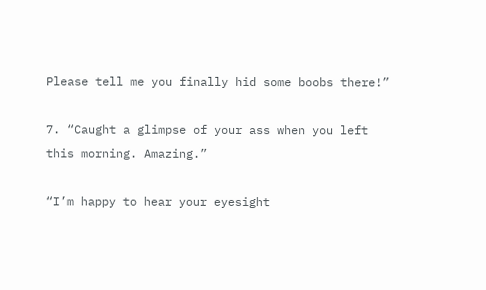Please tell me you finally hid some boobs there!”

7. “Caught a glimpse of your ass when you left this morning. Amazing.”

“I’m happy to hear your eyesight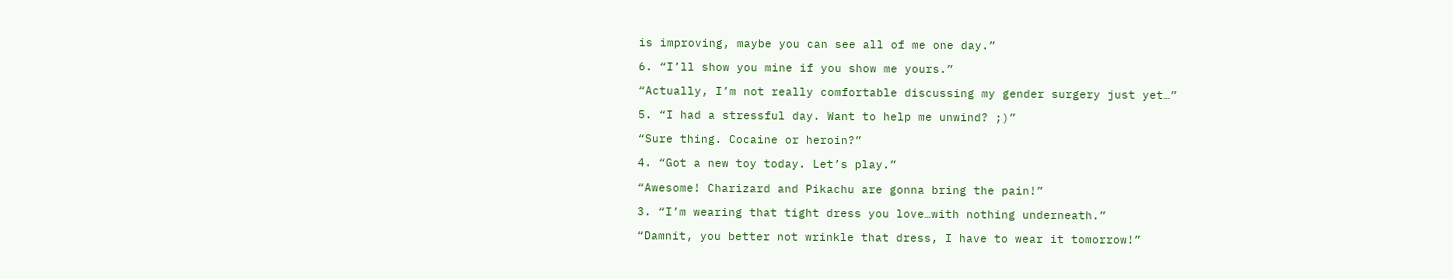is improving, maybe you can see all of me one day.”

6. “I’ll show you mine if you show me yours.”

“Actually, I’m not really comfortable discussing my gender surgery just yet…”

5. “I had a stressful day. Want to help me unwind? ;)”

“Sure thing. Cocaine or heroin?”

4. “Got a new toy today. Let’s play.”

“Awesome! Charizard and Pikachu are gonna bring the pain!”

3. “I’m wearing that tight dress you love…with nothing underneath.”

“Damnit, you better not wrinkle that dress, I have to wear it tomorrow!”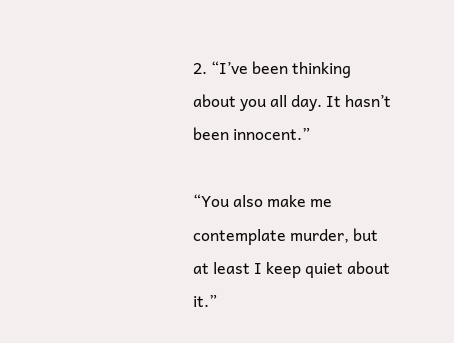2. “I’ve been thinking about you all day. It hasn’t been innocent.”

“You also make me contemplate murder, but at least I keep quiet about it.”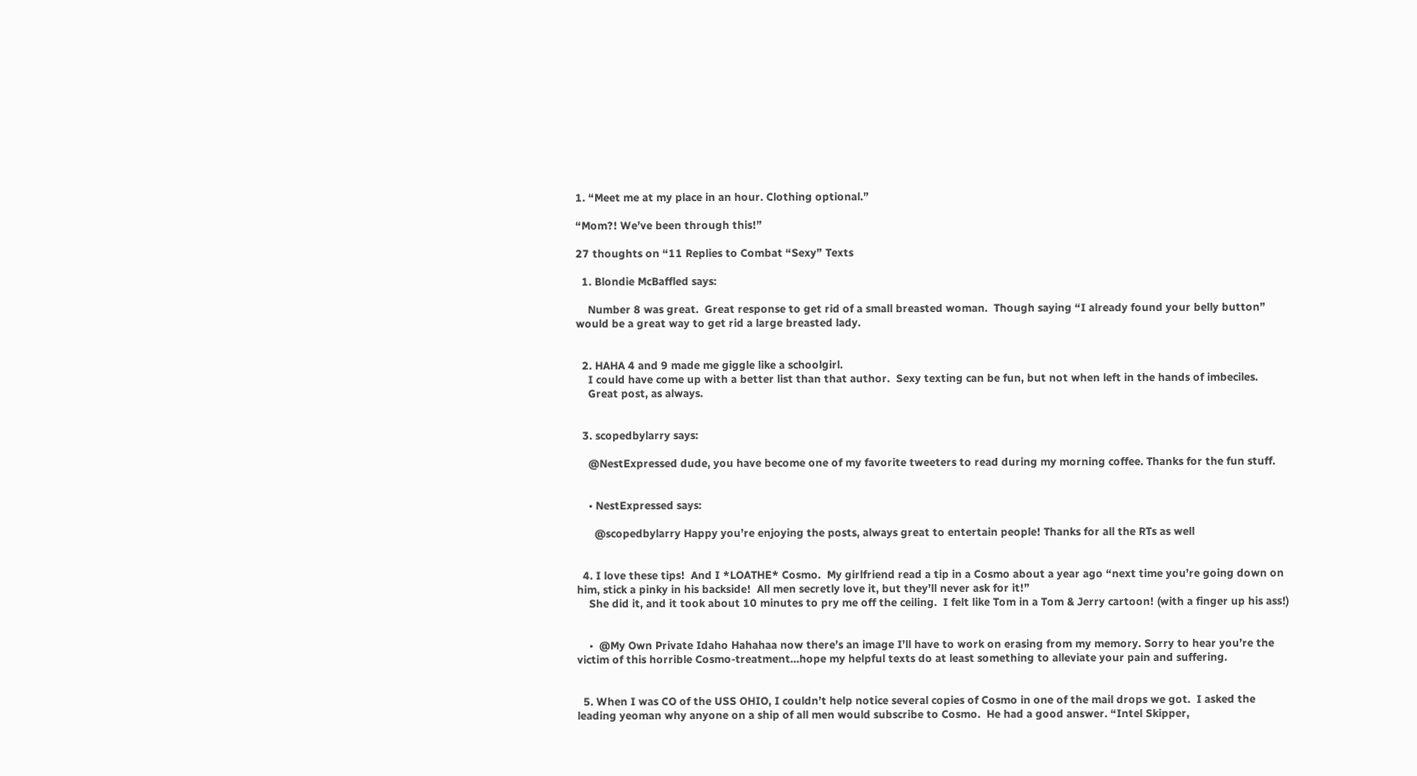1. “Meet me at my place in an hour. Clothing optional.”

“Mom?! We’ve been through this!”

27 thoughts on “11 Replies to Combat “Sexy” Texts

  1. Blondie McBaffled says:

    Number 8 was great.  Great response to get rid of a small breasted woman.  Though saying “I already found your belly button” would be a great way to get rid a large breasted lady.


  2. HAHA 4 and 9 made me giggle like a schoolgirl.
    I could have come up with a better list than that author.  Sexy texting can be fun, but not when left in the hands of imbeciles.
    Great post, as always.


  3. scopedbylarry says:

    @NestExpressed dude, you have become one of my favorite tweeters to read during my morning coffee. Thanks for the fun stuff.


    • NestExpressed says:

      @scopedbylarry Happy you’re enjoying the posts, always great to entertain people! Thanks for all the RTs as well


  4. I love these tips!  And I *LOATHE* Cosmo.  My girlfriend read a tip in a Cosmo about a year ago “next time you’re going down on him, stick a pinky in his backside!  All men secretly love it, but they’ll never ask for it!”
    She did it, and it took about 10 minutes to pry me off the ceiling.  I felt like Tom in a Tom & Jerry cartoon! (with a finger up his ass!)


    •  @My Own Private Idaho Hahahaa now there’s an image I’ll have to work on erasing from my memory. Sorry to hear you’re the victim of this horrible Cosmo-treatment…hope my helpful texts do at least something to alleviate your pain and suffering.


  5. When I was CO of the USS OHIO, I couldn’t help notice several copies of Cosmo in one of the mail drops we got.  I asked the leading yeoman why anyone on a ship of all men would subscribe to Cosmo.  He had a good answer. “Intel Skipper,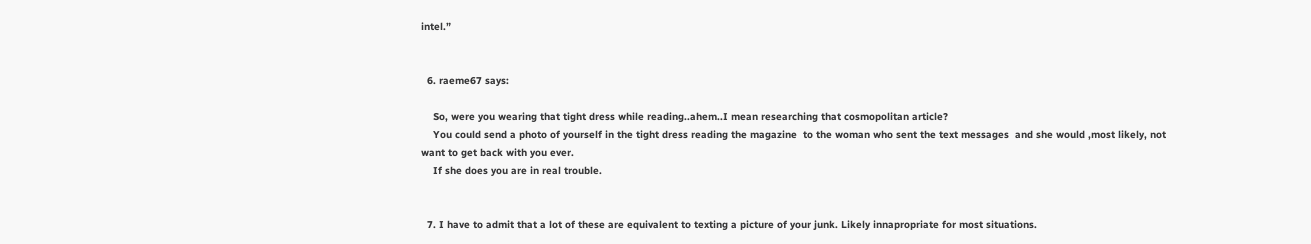intel.”


  6. raeme67 says:

    So, were you wearing that tight dress while reading..ahem..I mean researching that cosmopolitan article?
    You could send a photo of yourself in the tight dress reading the magazine  to the woman who sent the text messages  and she would ,most likely, not want to get back with you ever.
    If she does you are in real trouble.


  7. I have to admit that a lot of these are equivalent to texting a picture of your junk. Likely innapropriate for most situations.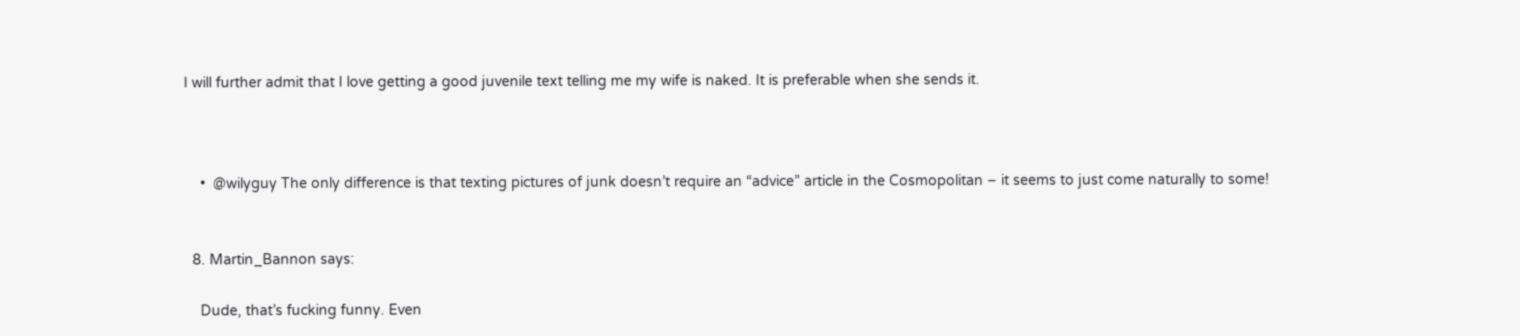I will further admit that I love getting a good juvenile text telling me my wife is naked. It is preferable when she sends it.



    •  @wilyguy The only difference is that texting pictures of junk doesn’t require an “advice” article in the Cosmopolitan – it seems to just come naturally to some!


  8. Martin_Bannon says:

    Dude, that’s fucking funny. Even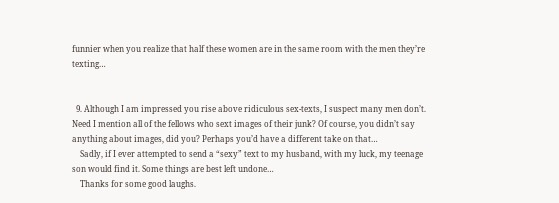funnier when you realize that half these women are in the same room with the men they’re texting…


  9. Although I am impressed you rise above ridiculous sex-texts, I suspect many men don’t. Need I mention all of the fellows who sext images of their junk? Of course, you didn’t say anything about images, did you? Perhaps you’d have a different take on that…
    Sadly, if I ever attempted to send a “sexy” text to my husband, with my luck, my teenage son would find it. Some things are best left undone…
    Thanks for some good laughs.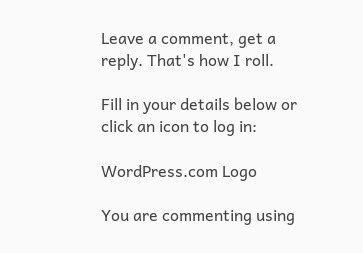Leave a comment, get a reply. That's how I roll.

Fill in your details below or click an icon to log in:

WordPress.com Logo

You are commenting using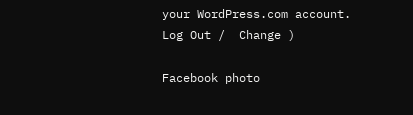your WordPress.com account. Log Out /  Change )

Facebook photo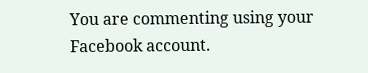You are commenting using your Facebook account.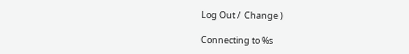Log Out /  Change )

Connecting to %s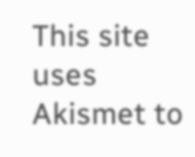This site uses Akismet to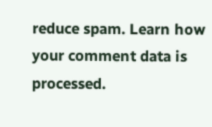reduce spam. Learn how your comment data is processed.